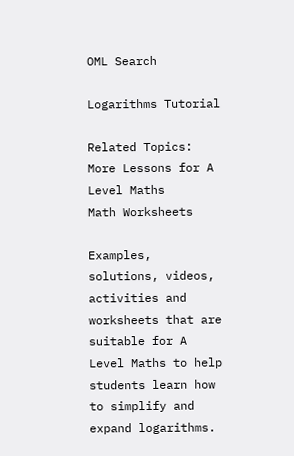OML Search

Logarithms Tutorial

Related Topics:
More Lessons for A Level Maths
Math Worksheets

Examples, solutions, videos, activities and worksheets that are suitable for A Level Maths to help students learn how to simplify and expand logarithms.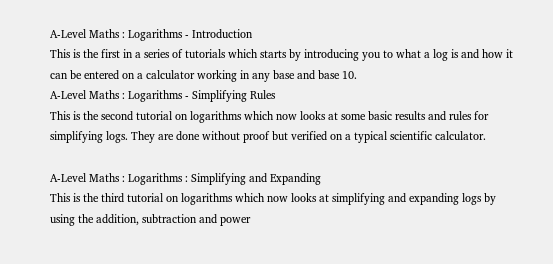A-Level Maths : Logarithms - Introduction
This is the first in a series of tutorials which starts by introducing you to what a log is and how it can be entered on a calculator working in any base and base 10.
A-Level Maths : Logarithms - Simplifying Rules
This is the second tutorial on logarithms which now looks at some basic results and rules for simplifying logs. They are done without proof but verified on a typical scientific calculator.

A-Level Maths : Logarithms : Simplifying and Expanding
This is the third tutorial on logarithms which now looks at simplifying and expanding logs by using the addition, subtraction and power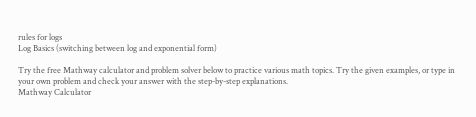rules for logs
Log Basics (switching between log and exponential form)

Try the free Mathway calculator and problem solver below to practice various math topics. Try the given examples, or type in your own problem and check your answer with the step-by-step explanations.
Mathway Calculator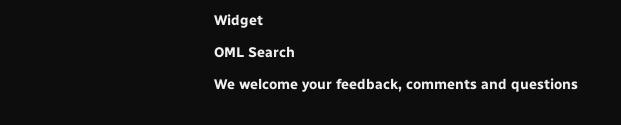Widget

OML Search

We welcome your feedback, comments and questions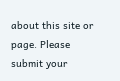about this site or page. Please submit your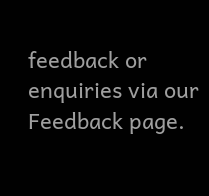feedback or enquiries via our Feedback page.